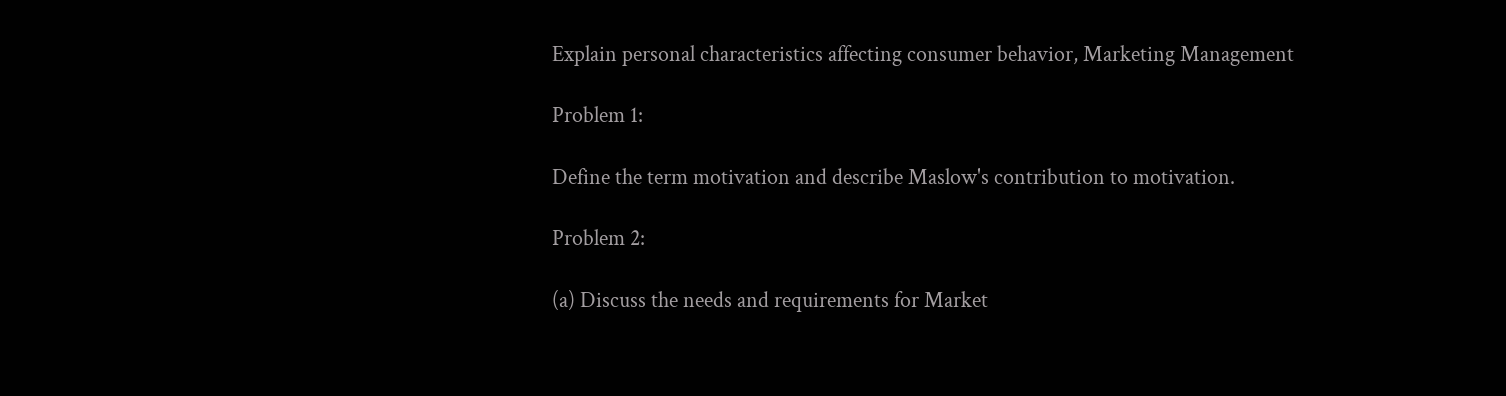Explain personal characteristics affecting consumer behavior, Marketing Management

Problem 1:

Define the term motivation and describe Maslow's contribution to motivation.

Problem 2:

(a) Discuss the needs and requirements for Market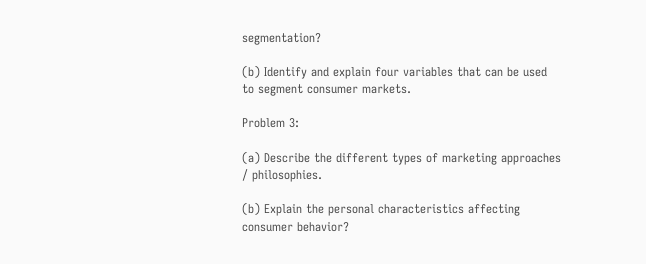segmentation?

(b) Identify and explain four variables that can be used to segment consumer markets.

Problem 3:

(a) Describe the different types of marketing approaches / philosophies.

(b) Explain the personal characteristics affecting consumer behavior?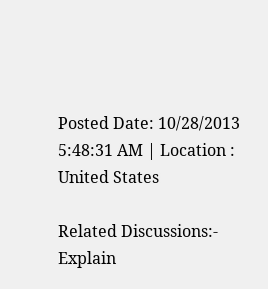Posted Date: 10/28/2013 5:48:31 AM | Location : United States

Related Discussions:- Explain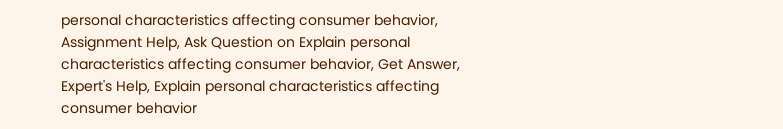personal characteristics affecting consumer behavior, Assignment Help, Ask Question on Explain personal characteristics affecting consumer behavior, Get Answer, Expert's Help, Explain personal characteristics affecting consumer behavior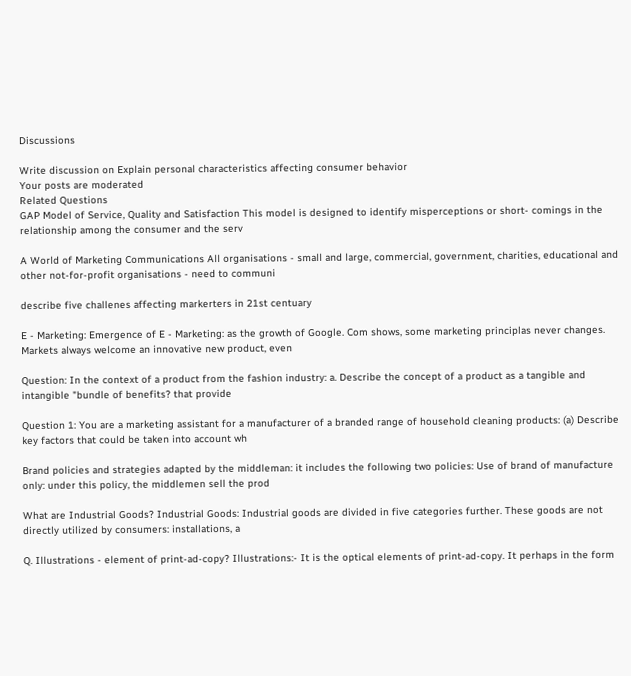Discussions

Write discussion on Explain personal characteristics affecting consumer behavior
Your posts are moderated
Related Questions
GAP Model of Service, Quality and Satisfaction This model is designed to identify misperceptions or short- comings in the relationship among the consumer and the serv

A World of Marketing Communications All organisations - small and large, commercial, government, charities, educational and other not-for-profit organisations - need to communi

describe five challenes affecting markerters in 21st centuary

E - Marketing: Emergence of E - Marketing: as the growth of Google. Com shows, some marketing principlas never changes. Markets always welcome an innovative new product, even

Question: In the context of a product from the fashion industry: a. Describe the concept of a product as a tangible and intangible "bundle of benefits? that provide

Question 1: You are a marketing assistant for a manufacturer of a branded range of household cleaning products: (a) Describe key factors that could be taken into account wh

Brand policies and strategies adapted by the middleman: it includes the following two policies: Use of brand of manufacture only: under this policy, the middlemen sell the prod

What are Industrial Goods? Industrial Goods: Industrial goods are divided in five categories further. These goods are not directly utilized by consumers: installations, a

Q. Illustrations - element of print-ad-copy? Illustrations:- It is the optical elements of print-ad-copy. It perhaps in the form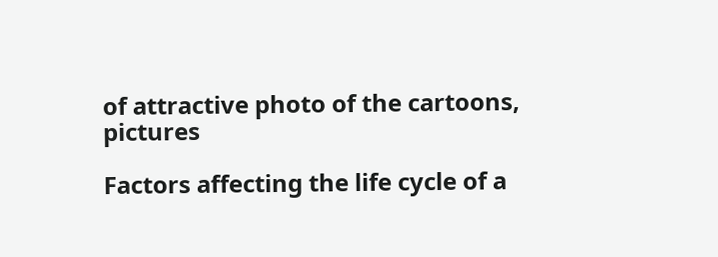of attractive photo of the cartoons, pictures

Factors affecting the life cycle of a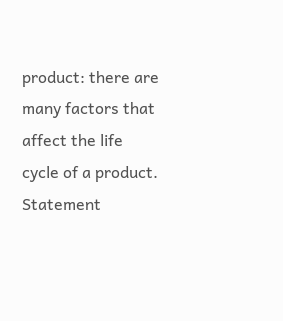product: there are many factors that affect the life cycle of a product. Statement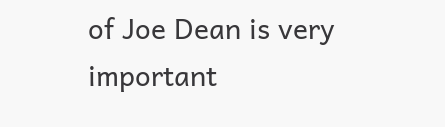of Joe Dean is very important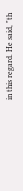in this regard. He said, "th